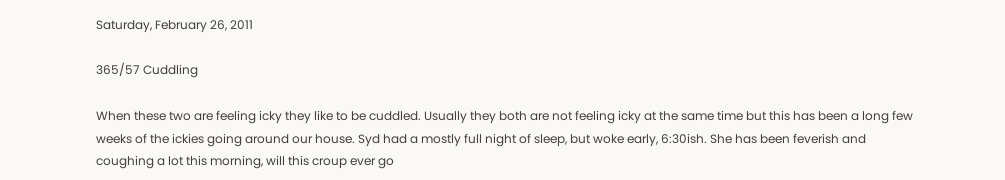Saturday, February 26, 2011

365/57 Cuddling

When these two are feeling icky they like to be cuddled. Usually they both are not feeling icky at the same time but this has been a long few weeks of the ickies going around our house. Syd had a mostly full night of sleep, but woke early, 6:30ish. She has been feverish and coughing a lot this morning, will this croup ever go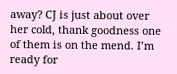away? CJ is just about over her cold, thank goodness one of them is on the mend. I’m ready for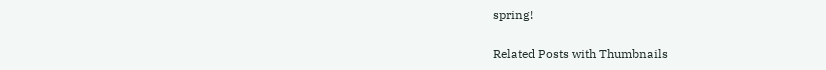spring!


Related Posts with Thumbnails